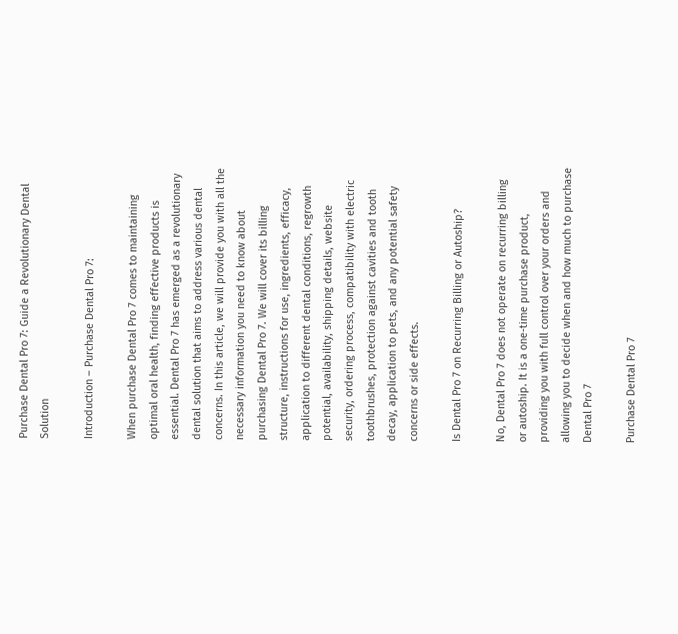Purchase Dental Pro 7: Guide a Revolutionary Dental Solution

Introduction – Purchase Dental Pro 7:

When purchase Dental Pro 7 comes to maintaining optimal oral health, finding effective products is essential. Dental Pro 7 has emerged as a revolutionary dental solution that aims to address various dental concerns. In this article, we will provide you with all the necessary information you need to know about purchasing Dental Pro 7. We will cover its billing structure, instructions for use, ingredients, efficacy, application to different dental conditions, regrowth potential, availability, shipping details, website security, ordering process, compatibility with electric toothbrushes, protection against cavities and tooth decay, application to pets, and any potential safety concerns or side effects.

Is Dental Pro 7 on Recurring Billing or Autoship?

No, Dental Pro 7 does not operate on recurring billing or autoship. It is a one-time purchase product, providing you with full control over your orders and allowing you to decide when and how much to purchase Dental Pro 7

Purchase Dental Pro 7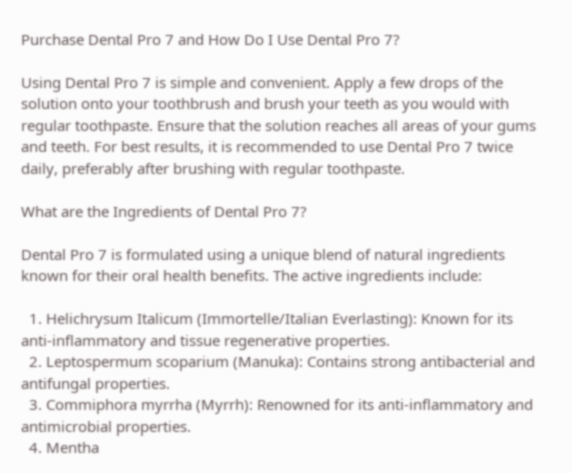Purchase Dental Pro 7 and How Do I Use Dental Pro 7?

Using Dental Pro 7 is simple and convenient. Apply a few drops of the solution onto your toothbrush and brush your teeth as you would with regular toothpaste. Ensure that the solution reaches all areas of your gums and teeth. For best results, it is recommended to use Dental Pro 7 twice daily, preferably after brushing with regular toothpaste.

What are the Ingredients of Dental Pro 7?

Dental Pro 7 is formulated using a unique blend of natural ingredients known for their oral health benefits. The active ingredients include:

  1. Helichrysum Italicum (Immortelle/Italian Everlasting): Known for its anti-inflammatory and tissue regenerative properties.
  2. Leptospermum scoparium (Manuka): Contains strong antibacterial and antifungal properties.
  3. Commiphora myrrha (Myrrh): Renowned for its anti-inflammatory and antimicrobial properties.
  4. Mentha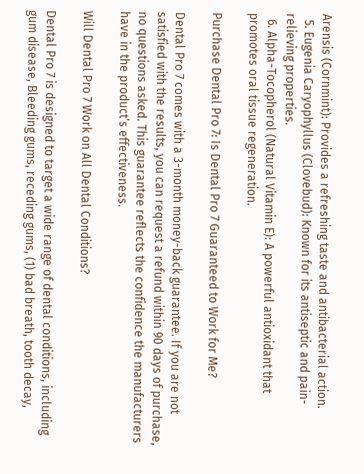Arensis (Cornmint): Provides a refreshing taste and antibacterial action.
  5. Eugenia Caryophyllus (Clovebud): Known for its antiseptic and pain-relieving properties.
  6. Alpha-Tocopherol (Natural Vitamin E): A powerful antioxidant that promotes oral tissue regeneration.

Purchase Dental Pro 7: Is Dental Pro 7 Guaranteed to Work for Me?

Dental Pro 7 comes with a 3-month money-back guarantee. If you are not satisfied with the results, you can request a refund within 90 days of purchase, no questions asked. This guarantee reflects the confidence the manufacturers have in the product’s effectiveness.

Will Dental Pro 7 Work on All Dental Conditions?

Dental Pro 7 is designed to target a wide range of dental conditions, including gum disease, Bleeding gums, receding gums, (1) bad breath, tooth decay,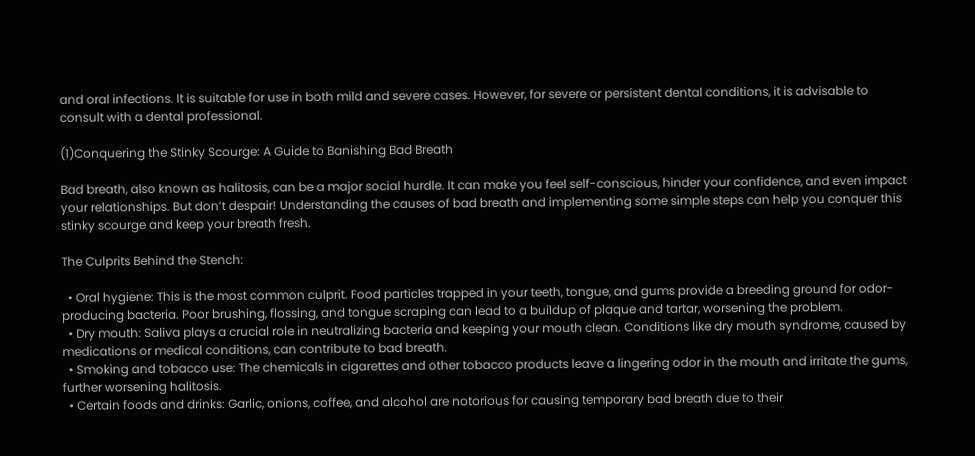and oral infections. It is suitable for use in both mild and severe cases. However, for severe or persistent dental conditions, it is advisable to consult with a dental professional.

(1)Conquering the Stinky Scourge: A Guide to Banishing Bad Breath

Bad breath, also known as halitosis, can be a major social hurdle. It can make you feel self-conscious, hinder your confidence, and even impact your relationships. But don’t despair! Understanding the causes of bad breath and implementing some simple steps can help you conquer this stinky scourge and keep your breath fresh.

The Culprits Behind the Stench:

  • Oral hygiene: This is the most common culprit. Food particles trapped in your teeth, tongue, and gums provide a breeding ground for odor-producing bacteria. Poor brushing, flossing, and tongue scraping can lead to a buildup of plaque and tartar, worsening the problem.
  • Dry mouth: Saliva plays a crucial role in neutralizing bacteria and keeping your mouth clean. Conditions like dry mouth syndrome, caused by medications or medical conditions, can contribute to bad breath.
  • Smoking and tobacco use: The chemicals in cigarettes and other tobacco products leave a lingering odor in the mouth and irritate the gums, further worsening halitosis.
  • Certain foods and drinks: Garlic, onions, coffee, and alcohol are notorious for causing temporary bad breath due to their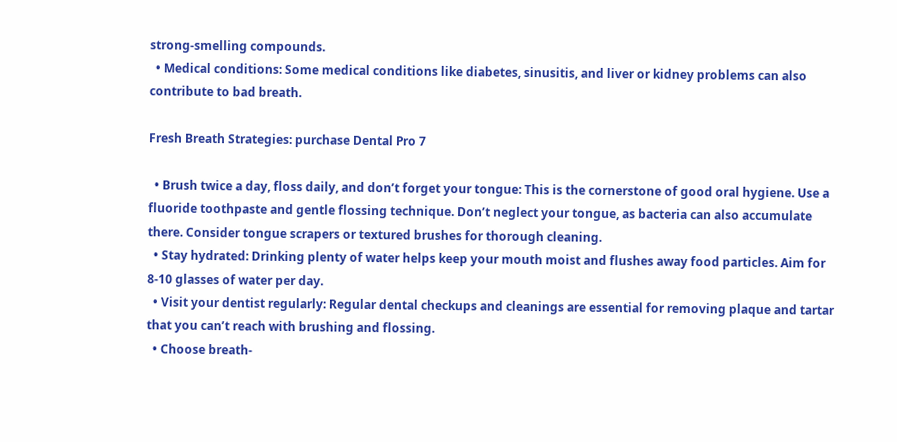strong-smelling compounds.
  • Medical conditions: Some medical conditions like diabetes, sinusitis, and liver or kidney problems can also contribute to bad breath.

Fresh Breath Strategies: purchase Dental Pro 7

  • Brush twice a day, floss daily, and don’t forget your tongue: This is the cornerstone of good oral hygiene. Use a fluoride toothpaste and gentle flossing technique. Don’t neglect your tongue, as bacteria can also accumulate there. Consider tongue scrapers or textured brushes for thorough cleaning.
  • Stay hydrated: Drinking plenty of water helps keep your mouth moist and flushes away food particles. Aim for 8-10 glasses of water per day.
  • Visit your dentist regularly: Regular dental checkups and cleanings are essential for removing plaque and tartar that you can’t reach with brushing and flossing.
  • Choose breath-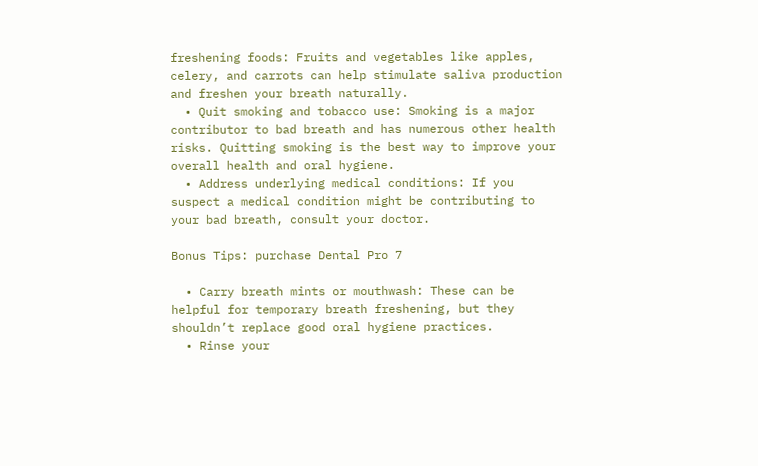freshening foods: Fruits and vegetables like apples, celery, and carrots can help stimulate saliva production and freshen your breath naturally.
  • Quit smoking and tobacco use: Smoking is a major contributor to bad breath and has numerous other health risks. Quitting smoking is the best way to improve your overall health and oral hygiene.
  • Address underlying medical conditions: If you suspect a medical condition might be contributing to your bad breath, consult your doctor.

Bonus Tips: purchase Dental Pro 7

  • Carry breath mints or mouthwash: These can be helpful for temporary breath freshening, but they shouldn’t replace good oral hygiene practices.
  • Rinse your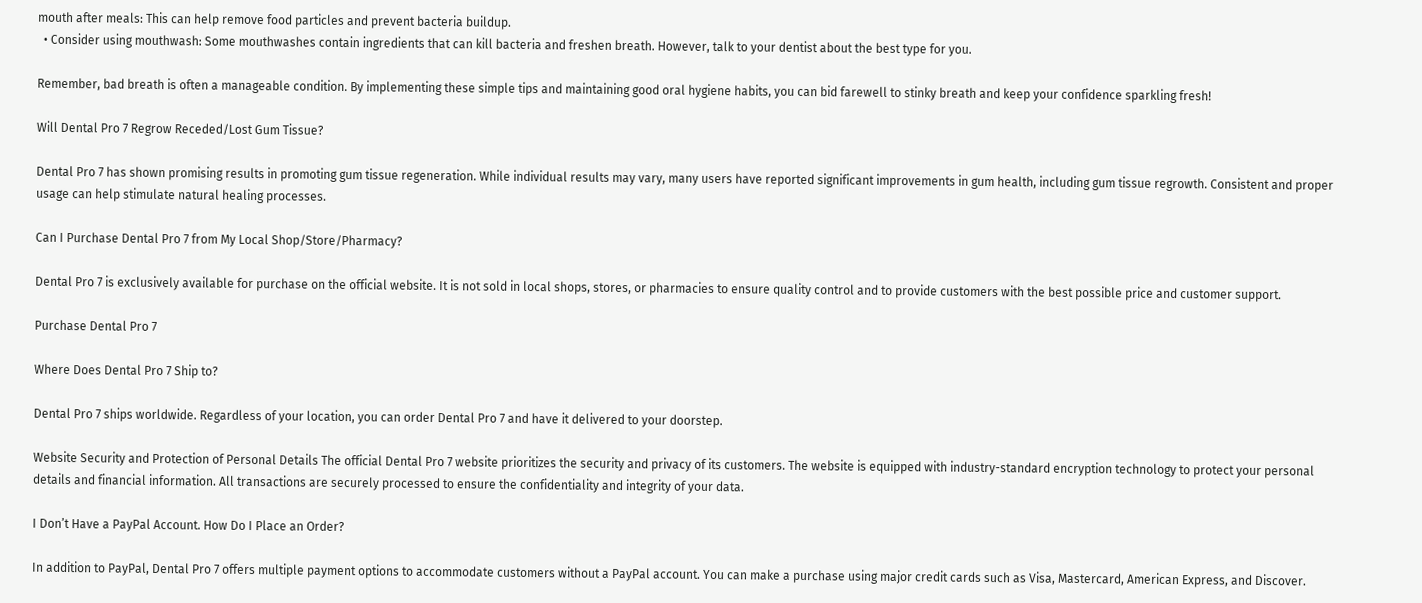mouth after meals: This can help remove food particles and prevent bacteria buildup.
  • Consider using mouthwash: Some mouthwashes contain ingredients that can kill bacteria and freshen breath. However, talk to your dentist about the best type for you.

Remember, bad breath is often a manageable condition. By implementing these simple tips and maintaining good oral hygiene habits, you can bid farewell to stinky breath and keep your confidence sparkling fresh!

Will Dental Pro 7 Regrow Receded/Lost Gum Tissue?

Dental Pro 7 has shown promising results in promoting gum tissue regeneration. While individual results may vary, many users have reported significant improvements in gum health, including gum tissue regrowth. Consistent and proper usage can help stimulate natural healing processes.

Can I Purchase Dental Pro 7 from My Local Shop/Store/Pharmacy?

Dental Pro 7 is exclusively available for purchase on the official website. It is not sold in local shops, stores, or pharmacies to ensure quality control and to provide customers with the best possible price and customer support.

Purchase Dental Pro 7

Where Does Dental Pro 7 Ship to?

Dental Pro 7 ships worldwide. Regardless of your location, you can order Dental Pro 7 and have it delivered to your doorstep.

Website Security and Protection of Personal Details The official Dental Pro 7 website prioritizes the security and privacy of its customers. The website is equipped with industry-standard encryption technology to protect your personal details and financial information. All transactions are securely processed to ensure the confidentiality and integrity of your data.

I Don’t Have a PayPal Account. How Do I Place an Order?

In addition to PayPal, Dental Pro 7 offers multiple payment options to accommodate customers without a PayPal account. You can make a purchase using major credit cards such as Visa, Mastercard, American Express, and Discover.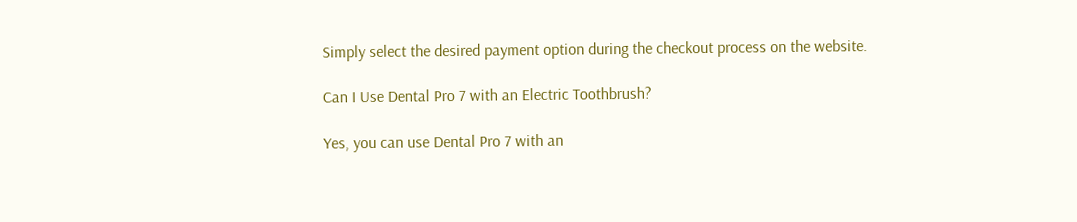Simply select the desired payment option during the checkout process on the website.

Can I Use Dental Pro 7 with an Electric Toothbrush?

Yes, you can use Dental Pro 7 with an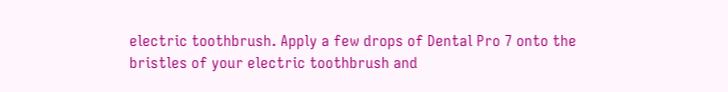electric toothbrush. Apply a few drops of Dental Pro 7 onto the bristles of your electric toothbrush and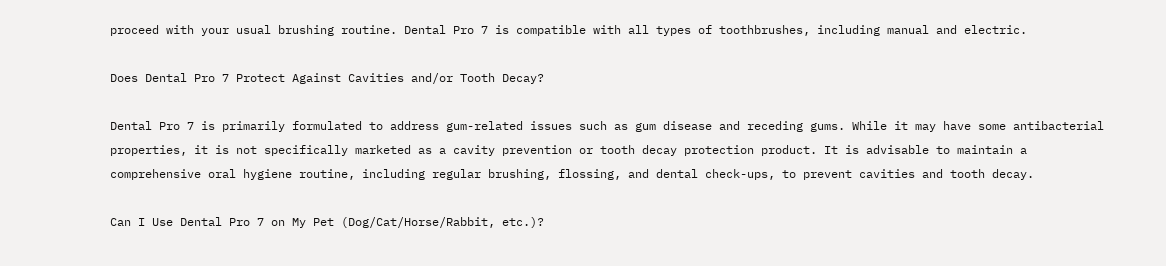proceed with your usual brushing routine. Dental Pro 7 is compatible with all types of toothbrushes, including manual and electric.

Does Dental Pro 7 Protect Against Cavities and/or Tooth Decay?

Dental Pro 7 is primarily formulated to address gum-related issues such as gum disease and receding gums. While it may have some antibacterial properties, it is not specifically marketed as a cavity prevention or tooth decay protection product. It is advisable to maintain a comprehensive oral hygiene routine, including regular brushing, flossing, and dental check-ups, to prevent cavities and tooth decay.

Can I Use Dental Pro 7 on My Pet (Dog/Cat/Horse/Rabbit, etc.)?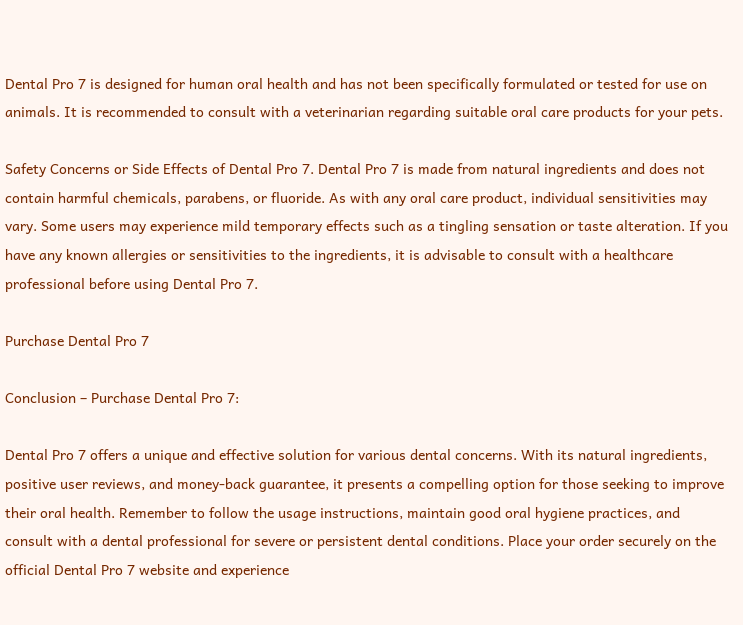Dental Pro 7 is designed for human oral health and has not been specifically formulated or tested for use on animals. It is recommended to consult with a veterinarian regarding suitable oral care products for your pets.

Safety Concerns or Side Effects of Dental Pro 7. Dental Pro 7 is made from natural ingredients and does not contain harmful chemicals, parabens, or fluoride. As with any oral care product, individual sensitivities may vary. Some users may experience mild temporary effects such as a tingling sensation or taste alteration. If you have any known allergies or sensitivities to the ingredients, it is advisable to consult with a healthcare professional before using Dental Pro 7.

Purchase Dental Pro 7

Conclusion – Purchase Dental Pro 7:

Dental Pro 7 offers a unique and effective solution for various dental concerns. With its natural ingredients, positive user reviews, and money-back guarantee, it presents a compelling option for those seeking to improve their oral health. Remember to follow the usage instructions, maintain good oral hygiene practices, and consult with a dental professional for severe or persistent dental conditions. Place your order securely on the official Dental Pro 7 website and experience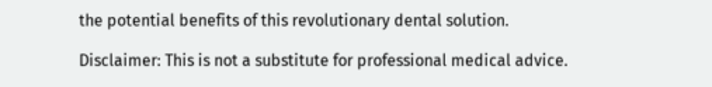the potential benefits of this revolutionary dental solution.

Disclaimer: This is not a substitute for professional medical advice.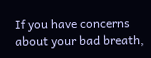If you have concerns about your bad breath,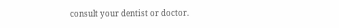consult your dentist or doctor.